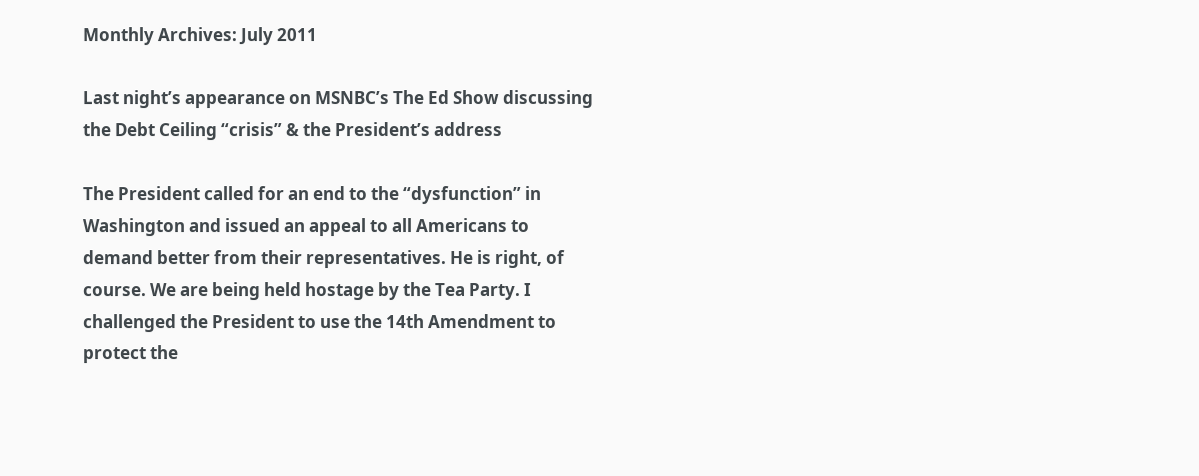Monthly Archives: July 2011

Last night’s appearance on MSNBC’s The Ed Show discussing the Debt Ceiling “crisis” & the President’s address

The President called for an end to the “dysfunction” in Washington and issued an appeal to all Americans to demand better from their representatives. He is right, of course. We are being held hostage by the Tea Party. I challenged the President to use the 14th Amendment to protect the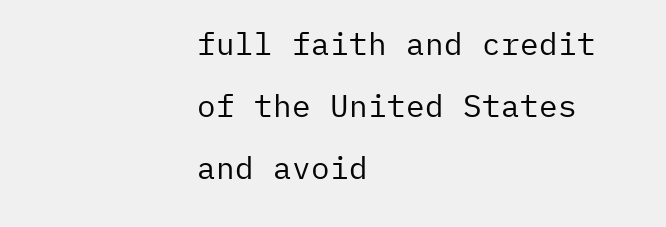full faith and credit of the United States and avoid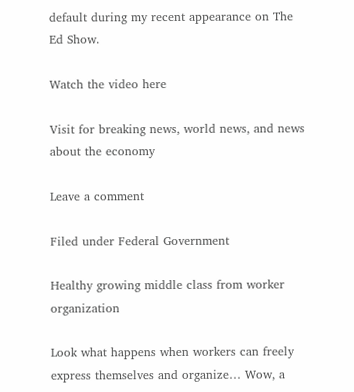default during my recent appearance on The Ed Show.

Watch the video here

Visit for breaking news, world news, and news about the economy

Leave a comment

Filed under Federal Government

Healthy growing middle class from worker organization

Look what happens when workers can freely express themselves and organize… Wow, a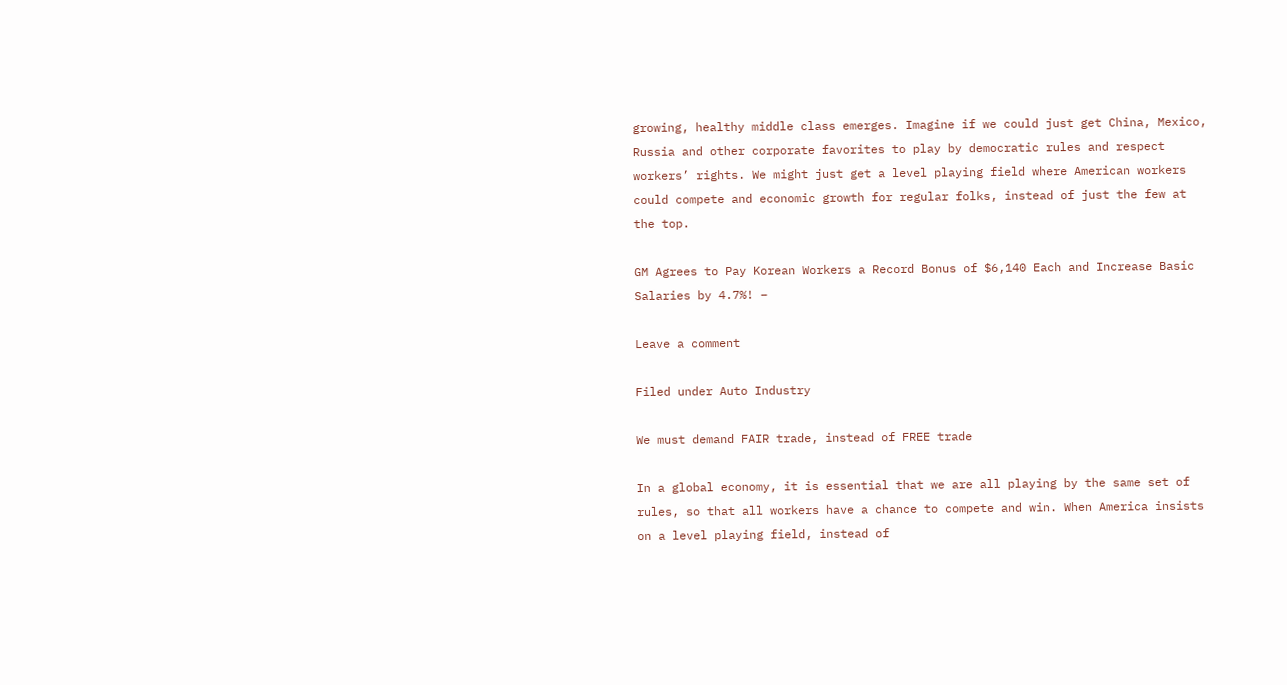growing, healthy middle class emerges. Imagine if we could just get China, Mexico, Russia and other corporate favorites to play by democratic rules and respect workers’ rights. We might just get a level playing field where American workers could compete and economic growth for regular folks, instead of just the few at the top.

GM Agrees to Pay Korean Workers a Record Bonus of $6,140 Each and Increase Basic Salaries by 4.7%! –

Leave a comment

Filed under Auto Industry

We must demand FAIR trade, instead of FREE trade

In a global economy, it is essential that we are all playing by the same set of rules, so that all workers have a chance to compete and win. When America insists on a level playing field, instead of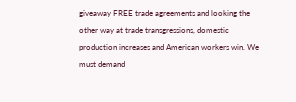giveaway FREE trade agreements and looking the other way at trade transgressions, domestic production increases and American workers win. We must demand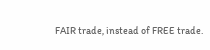FAIR trade, instead of FREE trade.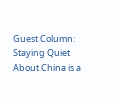Guest Column: Staying Quiet About China is a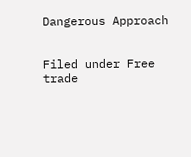Dangerous Approach


Filed under Free trade